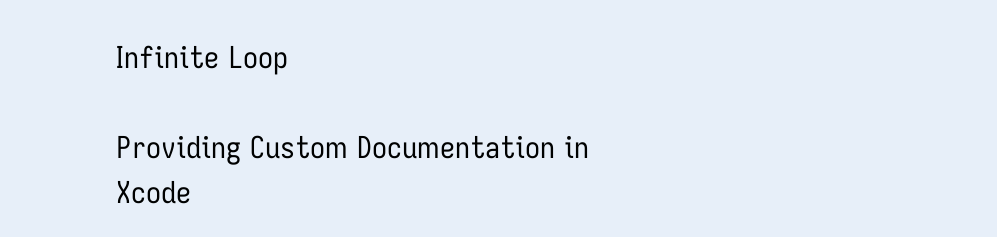Infinite Loop

Providing Custom Documentation in Xcode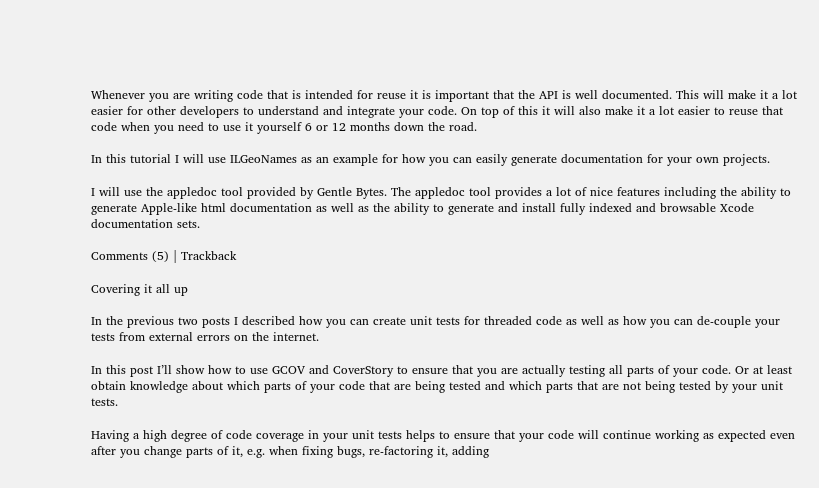Whenever you are writing code that is intended for reuse it is important that the API is well documented. This will make it a lot easier for other developers to understand and integrate your code. On top of this it will also make it a lot easier to reuse that code when you need to use it yourself 6 or 12 months down the road.

In this tutorial I will use ILGeoNames as an example for how you can easily generate documentation for your own projects.

I will use the appledoc tool provided by Gentle Bytes. The appledoc tool provides a lot of nice features including the ability to generate Apple-like html documentation as well as the ability to generate and install fully indexed and browsable Xcode documentation sets.

Comments (5) | Trackback

Covering it all up

In the previous two posts I described how you can create unit tests for threaded code as well as how you can de-couple your tests from external errors on the internet.

In this post I’ll show how to use GCOV and CoverStory to ensure that you are actually testing all parts of your code. Or at least obtain knowledge about which parts of your code that are being tested and which parts that are not being tested by your unit tests.

Having a high degree of code coverage in your unit tests helps to ensure that your code will continue working as expected even after you change parts of it, e.g. when fixing bugs, re-factoring it, adding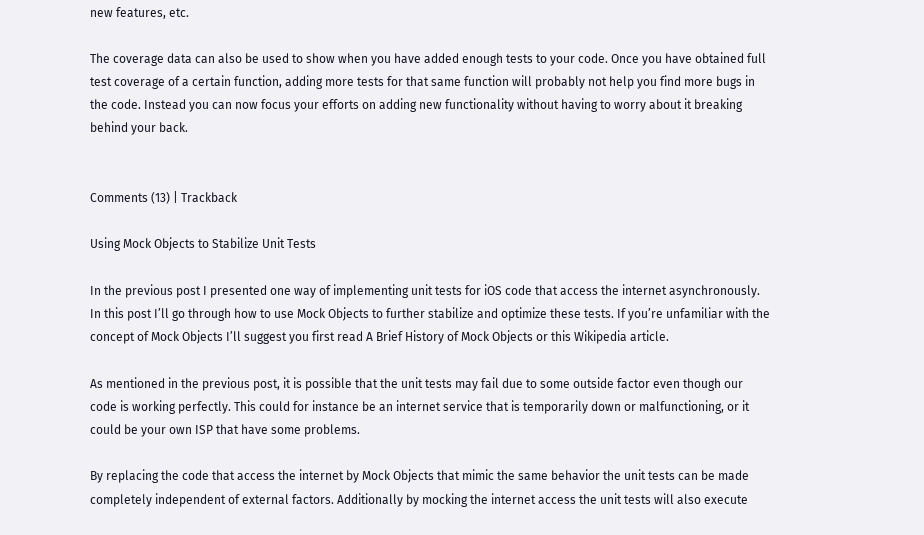new features, etc.

The coverage data can also be used to show when you have added enough tests to your code. Once you have obtained full test coverage of a certain function, adding more tests for that same function will probably not help you find more bugs in the code. Instead you can now focus your efforts on adding new functionality without having to worry about it breaking behind your back.


Comments (13) | Trackback

Using Mock Objects to Stabilize Unit Tests

In the previous post I presented one way of implementing unit tests for iOS code that access the internet asynchronously. In this post I’ll go through how to use Mock Objects to further stabilize and optimize these tests. If you’re unfamiliar with the concept of Mock Objects I’ll suggest you first read A Brief History of Mock Objects or this Wikipedia article.

As mentioned in the previous post, it is possible that the unit tests may fail due to some outside factor even though our code is working perfectly. This could for instance be an internet service that is temporarily down or malfunctioning, or it could be your own ISP that have some problems.

By replacing the code that access the internet by Mock Objects that mimic the same behavior the unit tests can be made completely independent of external factors. Additionally by mocking the internet access the unit tests will also execute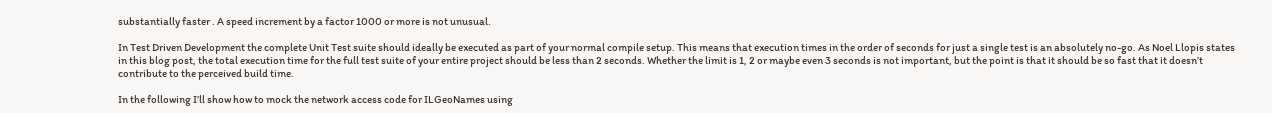substantially faster . A speed increment by a factor 1000 or more is not unusual.

In Test Driven Development the complete Unit Test suite should ideally be executed as part of your normal compile setup. This means that execution times in the order of seconds for just a single test is an absolutely no-go. As Noel Llopis states in this blog post, the total execution time for the full test suite of your entire project should be less than 2 seconds. Whether the limit is 1, 2 or maybe even 3 seconds is not important, but the point is that it should be so fast that it doesn’t contribute to the perceived build time.

In the following I’ll show how to mock the network access code for ILGeoNames using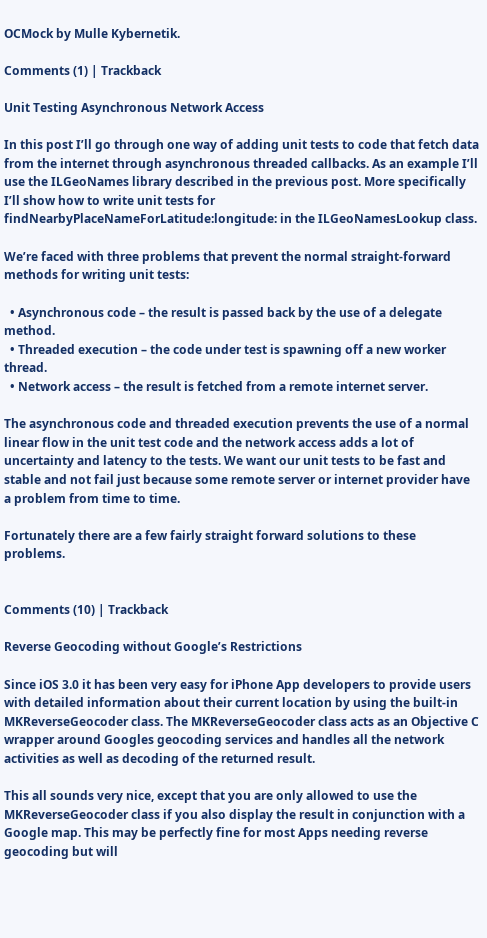OCMock by Mulle Kybernetik.

Comments (1) | Trackback

Unit Testing Asynchronous Network Access

In this post I’ll go through one way of adding unit tests to code that fetch data from the internet through asynchronous threaded callbacks. As an example I’ll use the ILGeoNames library described in the previous post. More specifically I’ll show how to write unit tests for findNearbyPlaceNameForLatitude:longitude: in the ILGeoNamesLookup class.

We’re faced with three problems that prevent the normal straight-forward methods for writing unit tests:

  • Asynchronous code – the result is passed back by the use of a delegate method.
  • Threaded execution – the code under test is spawning off a new worker thread.
  • Network access – the result is fetched from a remote internet server.

The asynchronous code and threaded execution prevents the use of a normal linear flow in the unit test code and the network access adds a lot of uncertainty and latency to the tests. We want our unit tests to be fast and stable and not fail just because some remote server or internet provider have a problem from time to time.

Fortunately there are a few fairly straight forward solutions to these problems.


Comments (10) | Trackback

Reverse Geocoding without Google’s Restrictions

Since iOS 3.0 it has been very easy for iPhone App developers to provide users with detailed information about their current location by using the built-in MKReverseGeocoder class. The MKReverseGeocoder class acts as an Objective C wrapper around Googles geocoding services and handles all the network activities as well as decoding of the returned result.

This all sounds very nice, except that you are only allowed to use the MKReverseGeocoder class if you also display the result in conjunction with a Google map. This may be perfectly fine for most Apps needing reverse geocoding but will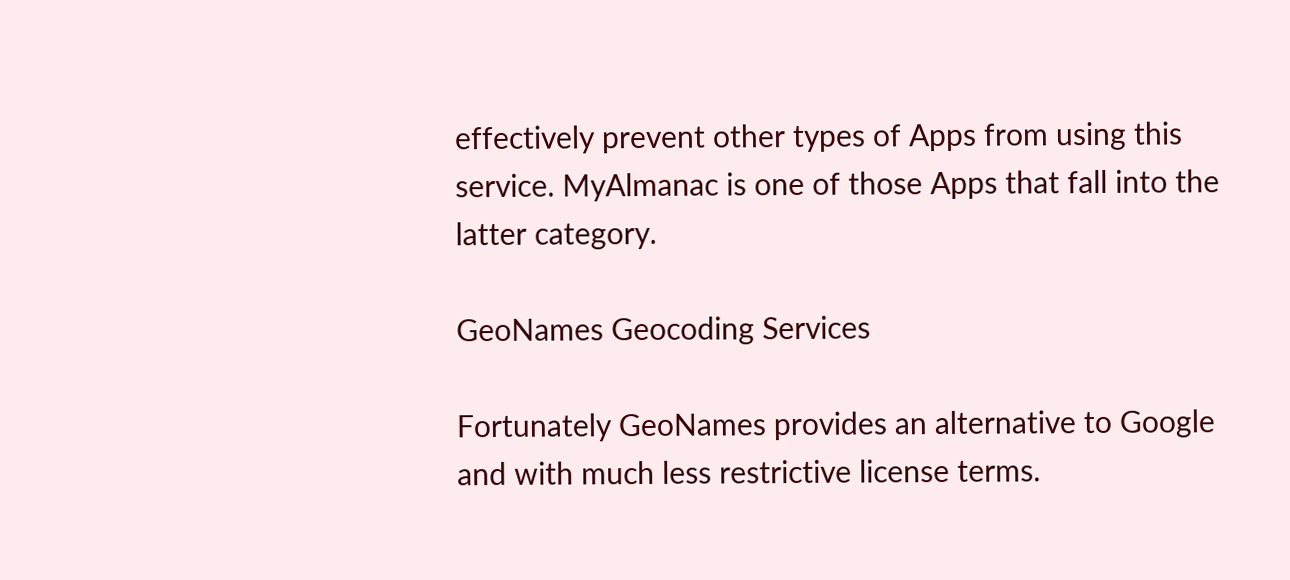effectively prevent other types of Apps from using this service. MyAlmanac is one of those Apps that fall into the latter category.

GeoNames Geocoding Services

Fortunately GeoNames provides an alternative to Google and with much less restrictive license terms.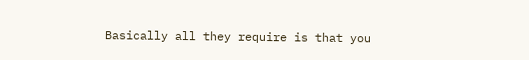Basically all they require is that you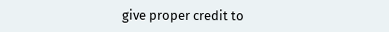give proper credit to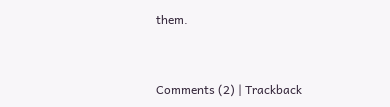them.


Comments (2) | Trackback